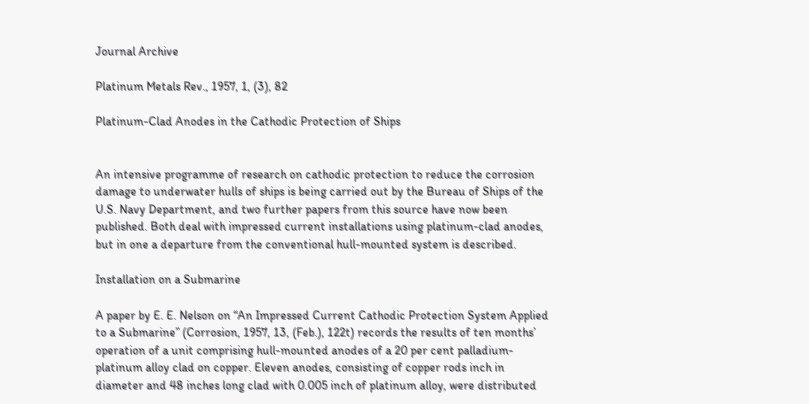Journal Archive

Platinum Metals Rev., 1957, 1, (3), 82

Platinum-Clad Anodes in the Cathodic Protection of Ships


An intensive programme of research on cathodic protection to reduce the corrosion damage to underwater hulls of ships is being carried out by the Bureau of Ships of the U.S. Navy Department, and two further papers from this source have now been published. Both deal with impressed current installations using platinum-clad anodes, but in one a departure from the conventional hull-mounted system is described.

Installation on a Submarine

A paper by E. E. Nelson on “An Impressed Current Cathodic Protection System Applied to a Submarine” (Corrosion, 1957, 13, (Feb.), 122t) records the results of ten months’ operation of a unit comprising hull-mounted anodes of a 20 per cent palladium-platinum alloy clad on copper. Eleven anodes, consisting of copper rods inch in diameter and 48 inches long clad with 0.005 inch of platinum alloy, were distributed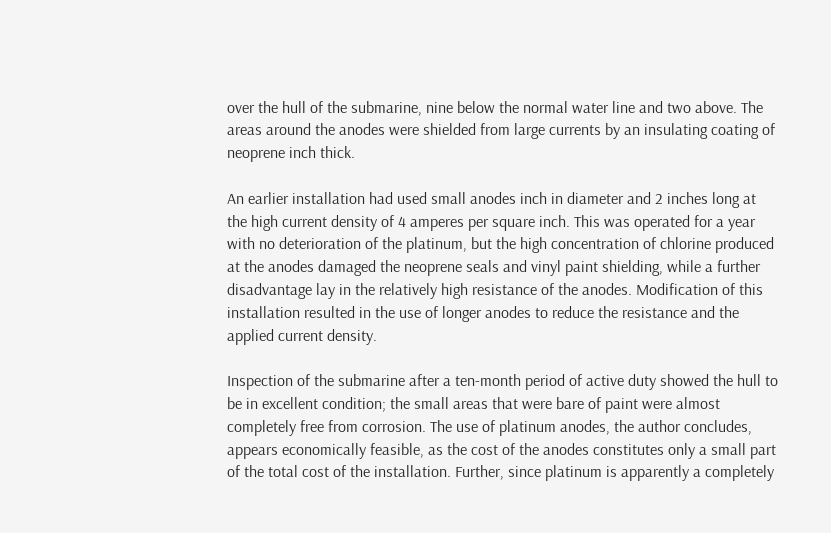over the hull of the submarine, nine below the normal water line and two above. The areas around the anodes were shielded from large currents by an insulating coating of neoprene inch thick.

An earlier installation had used small anodes inch in diameter and 2 inches long at the high current density of 4 amperes per square inch. This was operated for a year with no deterioration of the platinum, but the high concentration of chlorine produced at the anodes damaged the neoprene seals and vinyl paint shielding, while a further disadvantage lay in the relatively high resistance of the anodes. Modification of this installation resulted in the use of longer anodes to reduce the resistance and the applied current density.

Inspection of the submarine after a ten-month period of active duty showed the hull to be in excellent condition; the small areas that were bare of paint were almost completely free from corrosion. The use of platinum anodes, the author concludes, appears economically feasible, as the cost of the anodes constitutes only a small part of the total cost of the installation. Further, since platinum is apparently a completely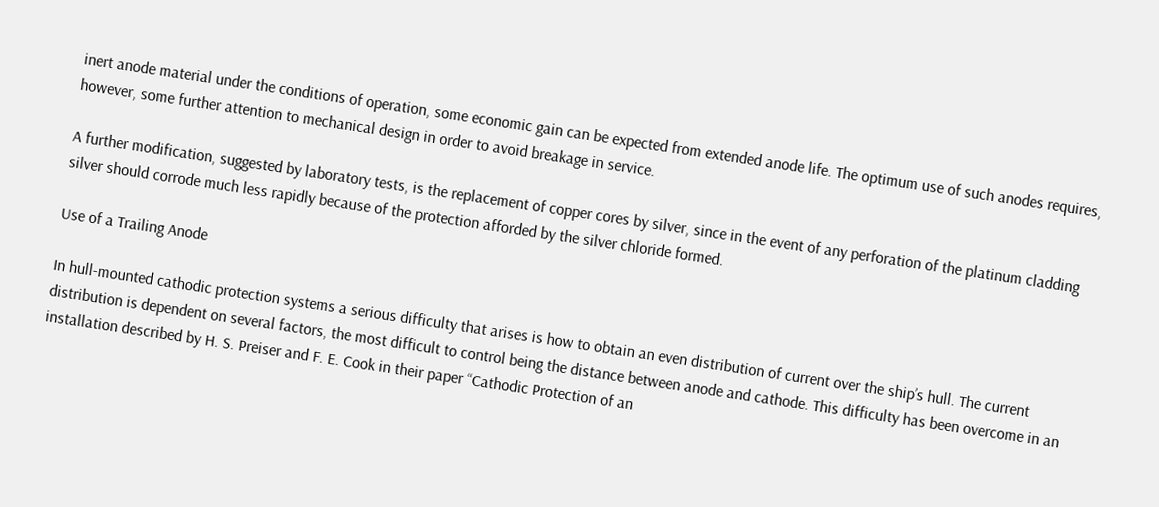inert anode material under the conditions of operation, some economic gain can be expected from extended anode life. The optimum use of such anodes requires, however, some further attention to mechanical design in order to avoid breakage in service.

A further modification, suggested by laboratory tests, is the replacement of copper cores by silver, since in the event of any perforation of the platinum cladding silver should corrode much less rapidly because of the protection afforded by the silver chloride formed.

Use of a Trailing Anode

In hull-mounted cathodic protection systems a serious difficulty that arises is how to obtain an even distribution of current over the ship’s hull. The current distribution is dependent on several factors, the most difficult to control being the distance between anode and cathode. This difficulty has been overcome in an installation described by H. S. Preiser and F. E. Cook in their paper “Cathodic Protection of an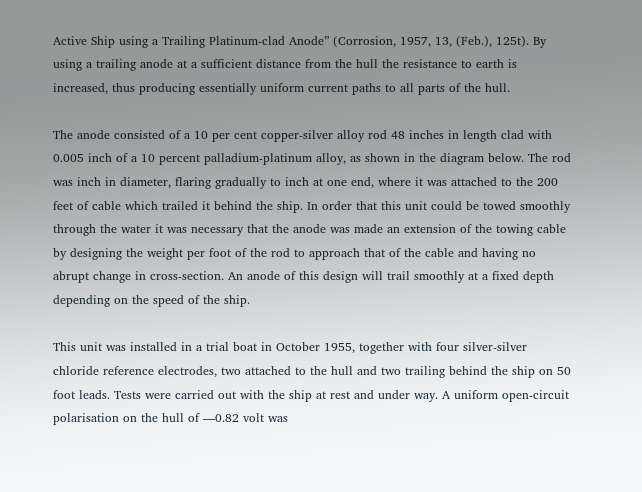Active Ship using a Trailing Platinum-clad Anode” (Corrosion, 1957, 13, (Feb.), 125t). By using a trailing anode at a sufficient distance from the hull the resistance to earth is increased, thus producing essentially uniform current paths to all parts of the hull.

The anode consisted of a 10 per cent copper-silver alloy rod 48 inches in length clad with 0.005 inch of a 10 percent palladium-platinum alloy, as shown in the diagram below. The rod was inch in diameter, flaring gradually to inch at one end, where it was attached to the 200 feet of cable which trailed it behind the ship. In order that this unit could be towed smoothly through the water it was necessary that the anode was made an extension of the towing cable by designing the weight per foot of the rod to approach that of the cable and having no abrupt change in cross-section. An anode of this design will trail smoothly at a fixed depth depending on the speed of the ship.

This unit was installed in a trial boat in October 1955, together with four silver-silver chloride reference electrodes, two attached to the hull and two trailing behind the ship on 50 foot leads. Tests were carried out with the ship at rest and under way. A uniform open-circuit polarisation on the hull of —0.82 volt was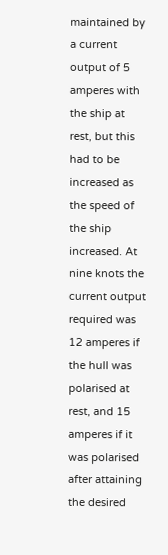maintained by a current output of 5 amperes with the ship at rest, but this had to be increased as the speed of the ship increased. At nine knots the current output required was 12 amperes if the hull was polarised at rest, and 15 amperes if it was polarised after attaining the desired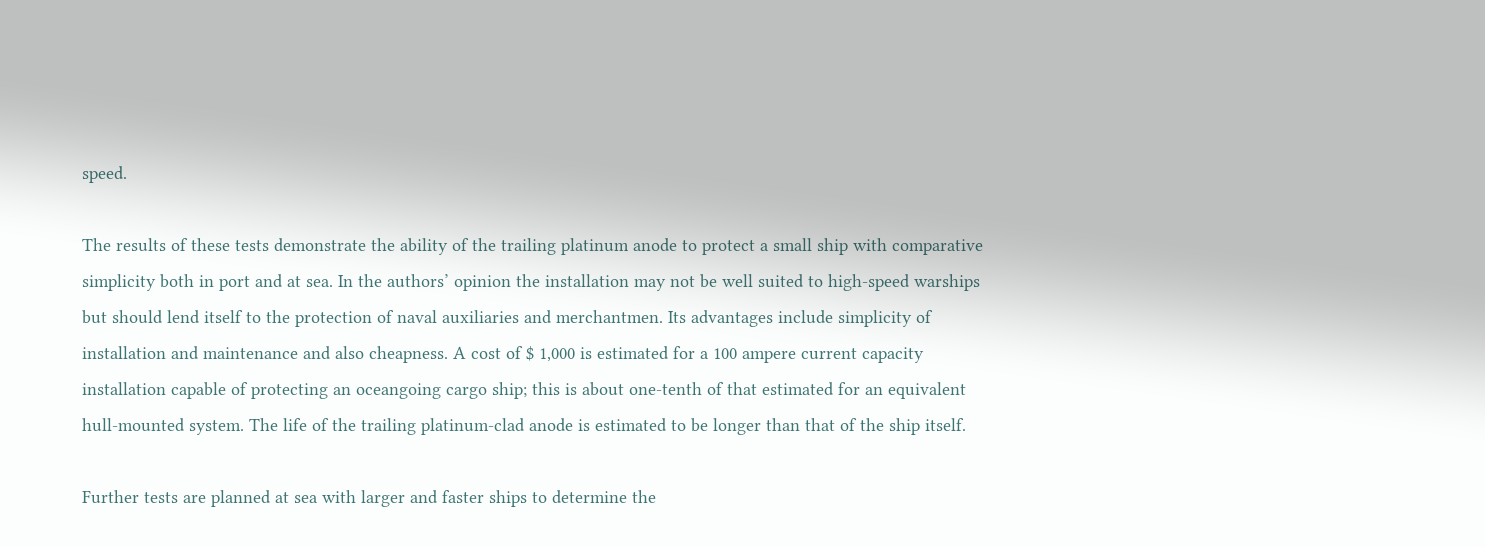speed.

The results of these tests demonstrate the ability of the trailing platinum anode to protect a small ship with comparative simplicity both in port and at sea. In the authors’ opinion the installation may not be well suited to high-speed warships but should lend itself to the protection of naval auxiliaries and merchantmen. Its advantages include simplicity of installation and maintenance and also cheapness. A cost of $ 1,000 is estimated for a 100 ampere current capacity installation capable of protecting an oceangoing cargo ship; this is about one-tenth of that estimated for an equivalent hull-mounted system. The life of the trailing platinum-clad anode is estimated to be longer than that of the ship itself.

Further tests are planned at sea with larger and faster ships to determine the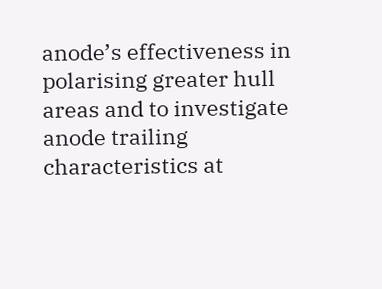anode’s effectiveness in polarising greater hull areas and to investigate anode trailing characteristics at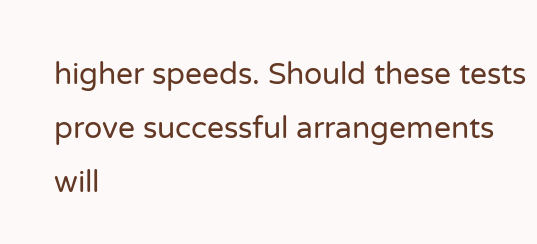higher speeds. Should these tests prove successful arrangements will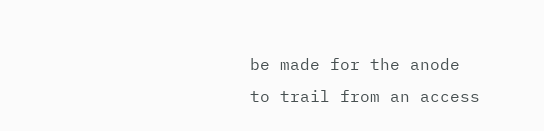be made for the anode to trail from an access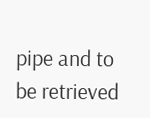pipe and to be retrieved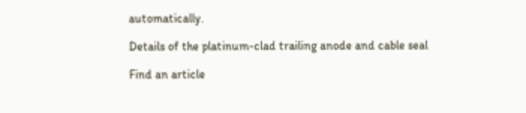automatically.

Details of the platinum-clad trailing anode and cable seal

Find an article